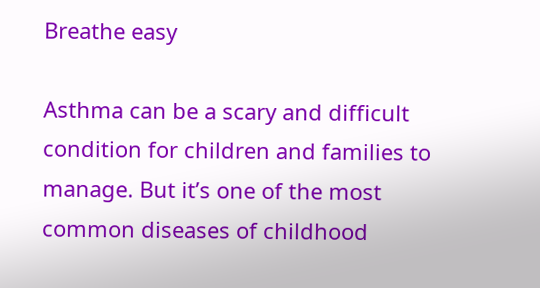Breathe easy

Asthma can be a scary and difficult condition for children and families to manage. But it’s one of the most common diseases of childhood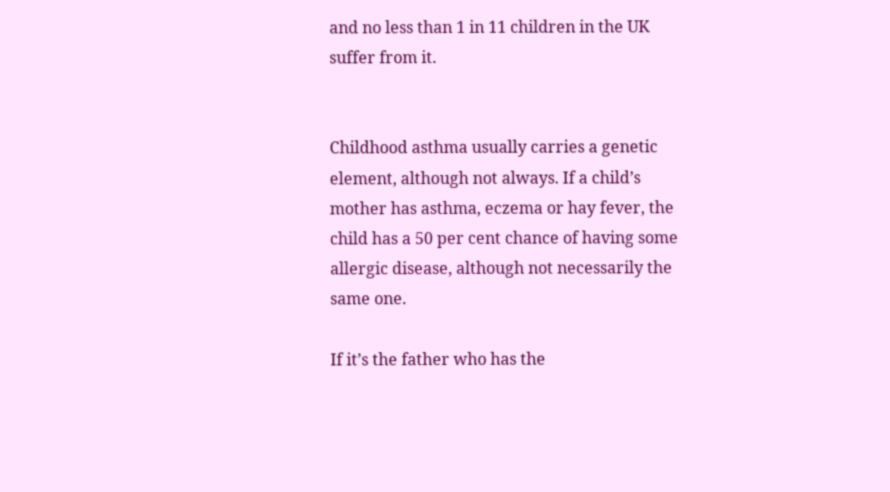and no less than 1 in 11 children in the UK suffer from it.


Childhood asthma usually carries a genetic element, although not always. If a child’s mother has asthma, eczema or hay fever, the child has a 50 per cent chance of having some allergic disease, although not necessarily the same one.

If it’s the father who has the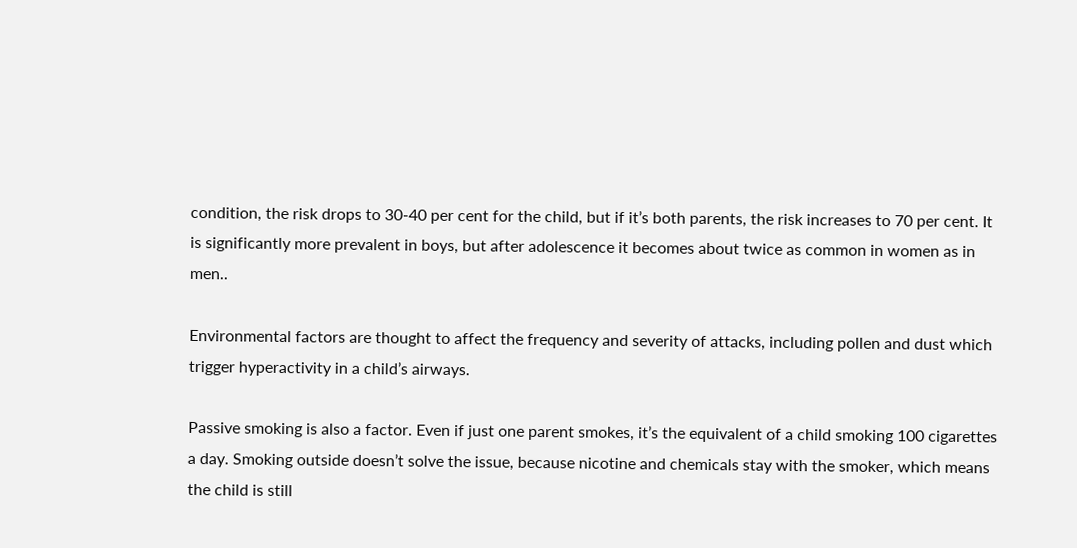condition, the risk drops to 30-40 per cent for the child, but if it’s both parents, the risk increases to 70 per cent. It is significantly more prevalent in boys, but after adolescence it becomes about twice as common in women as in men..

Environmental factors are thought to affect the frequency and severity of attacks, including pollen and dust which trigger hyperactivity in a child’s airways.

Passive smoking is also a factor. Even if just one parent smokes, it’s the equivalent of a child smoking 100 cigarettes a day. Smoking outside doesn’t solve the issue, because nicotine and chemicals stay with the smoker, which means the child is still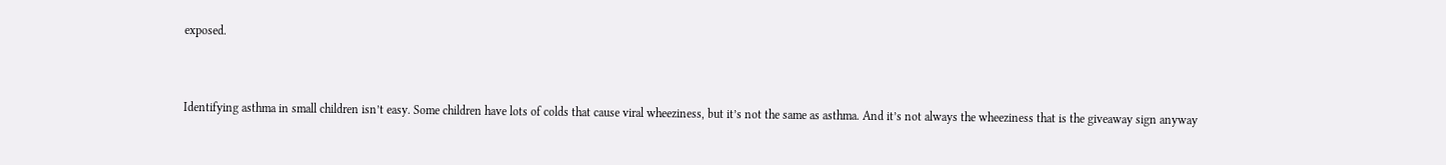exposed.


Identifying asthma in small children isn’t easy. Some children have lots of colds that cause viral wheeziness, but it’s not the same as asthma. And it’s not always the wheeziness that is the giveaway sign anyway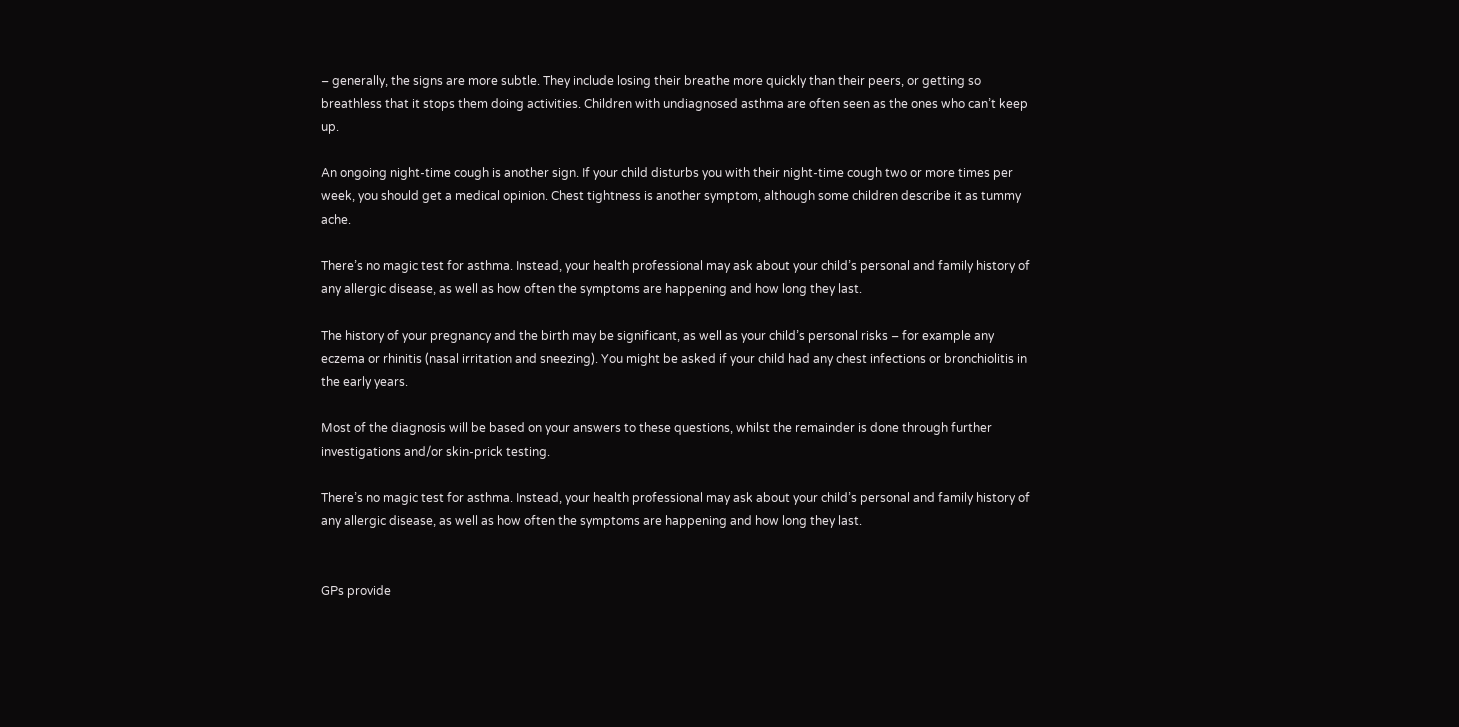– generally, the signs are more subtle. They include losing their breathe more quickly than their peers, or getting so breathless that it stops them doing activities. Children with undiagnosed asthma are often seen as the ones who can’t keep up.

An ongoing night-time cough is another sign. If your child disturbs you with their night-time cough two or more times per week, you should get a medical opinion. Chest tightness is another symptom, although some children describe it as tummy ache.

There’s no magic test for asthma. Instead, your health professional may ask about your child’s personal and family history of any allergic disease, as well as how often the symptoms are happening and how long they last.

The history of your pregnancy and the birth may be significant, as well as your child’s personal risks – for example any eczema or rhinitis (nasal irritation and sneezing). You might be asked if your child had any chest infections or bronchiolitis in the early years.

Most of the diagnosis will be based on your answers to these questions, whilst the remainder is done through further investigations and/or skin-prick testing.

There’s no magic test for asthma. Instead, your health professional may ask about your child’s personal and family history of any allergic disease, as well as how often the symptoms are happening and how long they last.


GPs provide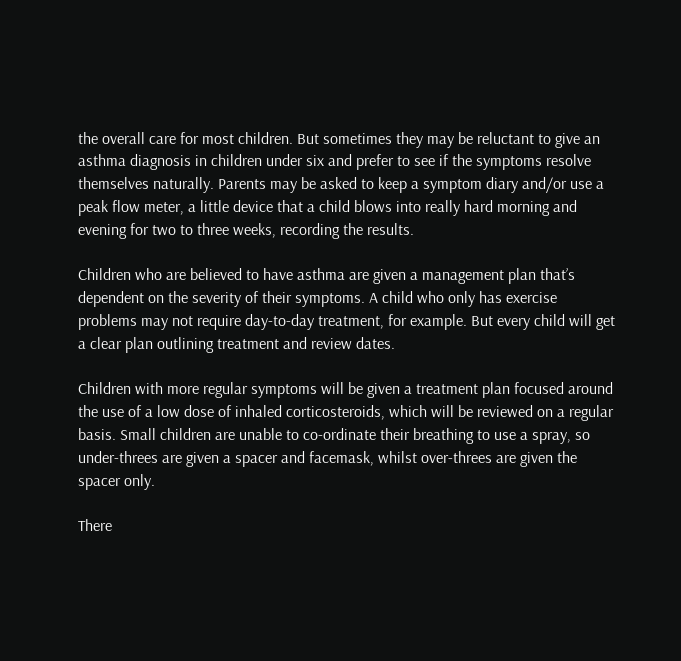the overall care for most children. But sometimes they may be reluctant to give an asthma diagnosis in children under six and prefer to see if the symptoms resolve themselves naturally. Parents may be asked to keep a symptom diary and/or use a peak flow meter, a little device that a child blows into really hard morning and evening for two to three weeks, recording the results.

Children who are believed to have asthma are given a management plan that’s dependent on the severity of their symptoms. A child who only has exercise problems may not require day-to-day treatment, for example. But every child will get a clear plan outlining treatment and review dates.

Children with more regular symptoms will be given a treatment plan focused around the use of a low dose of inhaled corticosteroids, which will be reviewed on a regular basis. Small children are unable to co-ordinate their breathing to use a spray, so under-threes are given a spacer and facemask, whilst over-threes are given the spacer only.

There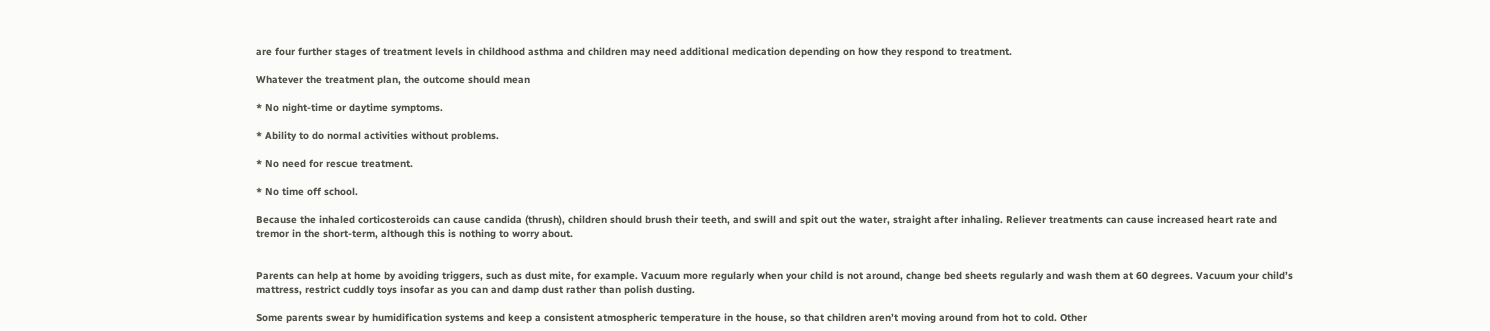are four further stages of treatment levels in childhood asthma and children may need additional medication depending on how they respond to treatment.

Whatever the treatment plan, the outcome should mean

* No night-time or daytime symptoms.

* Ability to do normal activities without problems.

* No need for rescue treatment.

* No time off school.

Because the inhaled corticosteroids can cause candida (thrush), children should brush their teeth, and swill and spit out the water, straight after inhaling. Reliever treatments can cause increased heart rate and tremor in the short-term, although this is nothing to worry about.


Parents can help at home by avoiding triggers, such as dust mite, for example. Vacuum more regularly when your child is not around, change bed sheets regularly and wash them at 60 degrees. Vacuum your child’s mattress, restrict cuddly toys insofar as you can and damp dust rather than polish dusting.

Some parents swear by humidification systems and keep a consistent atmospheric temperature in the house, so that children aren’t moving around from hot to cold. Other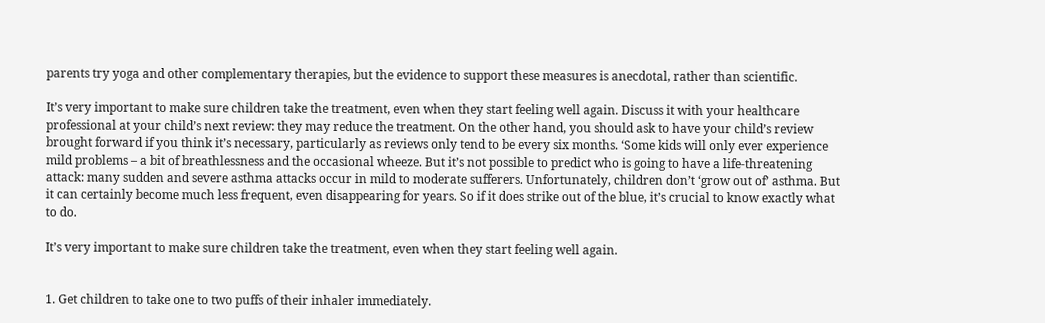parents try yoga and other complementary therapies, but the evidence to support these measures is anecdotal, rather than scientific.

It’s very important to make sure children take the treatment, even when they start feeling well again. Discuss it with your healthcare professional at your child’s next review: they may reduce the treatment. On the other hand, you should ask to have your child’s review brought forward if you think it’s necessary, particularly as reviews only tend to be every six months. ‘Some kids will only ever experience mild problems – a bit of breathlessness and the occasional wheeze. But it’s not possible to predict who is going to have a life-threatening attack: many sudden and severe asthma attacks occur in mild to moderate sufferers. Unfortunately, children don’t ‘grow out of’ asthma. But it can certainly become much less frequent, even disappearing for years. So if it does strike out of the blue, it’s crucial to know exactly what to do.

It’s very important to make sure children take the treatment, even when they start feeling well again.


1. Get children to take one to two puffs of their inhaler immediately.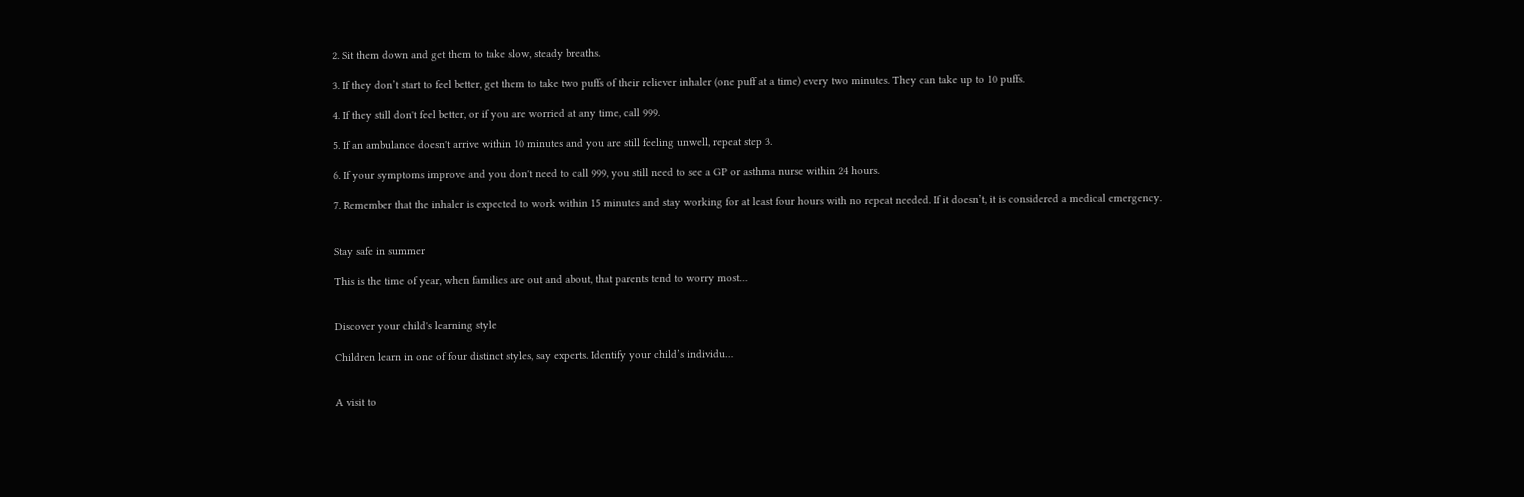2. Sit them down and get them to take slow, steady breaths.

3. If they don’t start to feel better, get them to take two puffs of their reliever inhaler (one puff at a time) every two minutes. They can take up to 10 puffs.

4. If they still don't feel better, or if you are worried at any time, call 999.

5. If an ambulance doesn't arrive within 10 minutes and you are still feeling unwell, repeat step 3.

6. If your symptoms improve and you don't need to call 999, you still need to see a GP or asthma nurse within 24 hours.

7. Remember that the inhaler is expected to work within 15 minutes and stay working for at least four hours with no repeat needed. If it doesn’t, it is considered a medical emergency.


Stay safe in summer

This is the time of year, when families are out and about, that parents tend to worry most…


Discover your child's learning style

Children learn in one of four distinct styles, say experts. Identify your child’s individu…


A visit to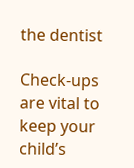the dentist

Check-ups are vital to keep your child’s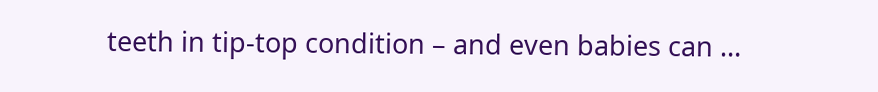teeth in tip-top condition – and even babies can …